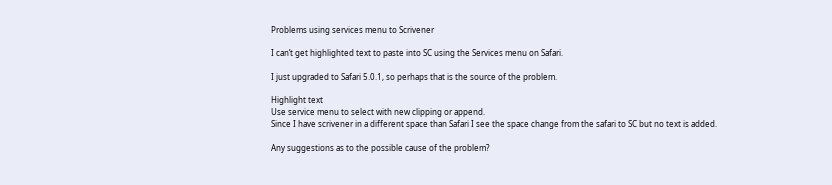Problems using services menu to Scrivener

I can’t get highlighted text to paste into SC using the Services menu on Safari.

I just upgraded to Safari 5.0.1, so perhaps that is the source of the problem.

Highlight text
Use service menu to select with new clipping or append.
Since I have scrivener in a different space than Safari I see the space change from the safari to SC but no text is added.

Any suggestions as to the possible cause of the problem?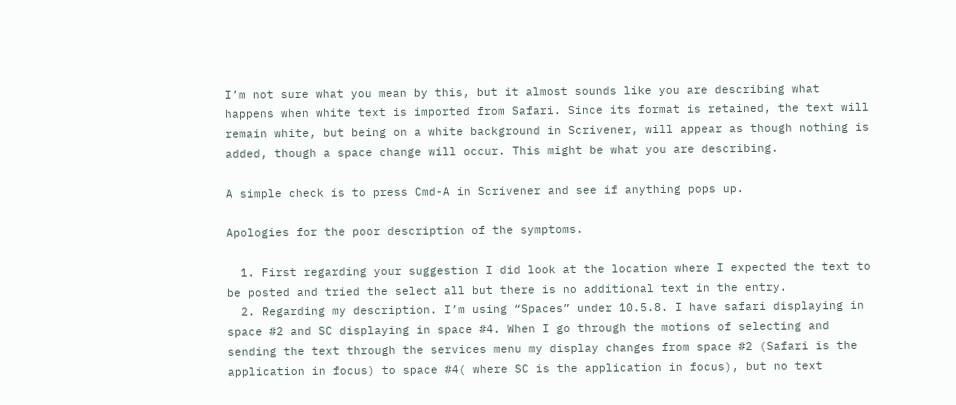I’m not sure what you mean by this, but it almost sounds like you are describing what happens when white text is imported from Safari. Since its format is retained, the text will remain white, but being on a white background in Scrivener, will appear as though nothing is added, though a space change will occur. This might be what you are describing.

A simple check is to press Cmd-A in Scrivener and see if anything pops up.

Apologies for the poor description of the symptoms.

  1. First regarding your suggestion I did look at the location where I expected the text to be posted and tried the select all but there is no additional text in the entry.
  2. Regarding my description. I’m using “Spaces” under 10.5.8. I have safari displaying in space #2 and SC displaying in space #4. When I go through the motions of selecting and sending the text through the services menu my display changes from space #2 (Safari is the application in focus) to space #4( where SC is the application in focus), but no text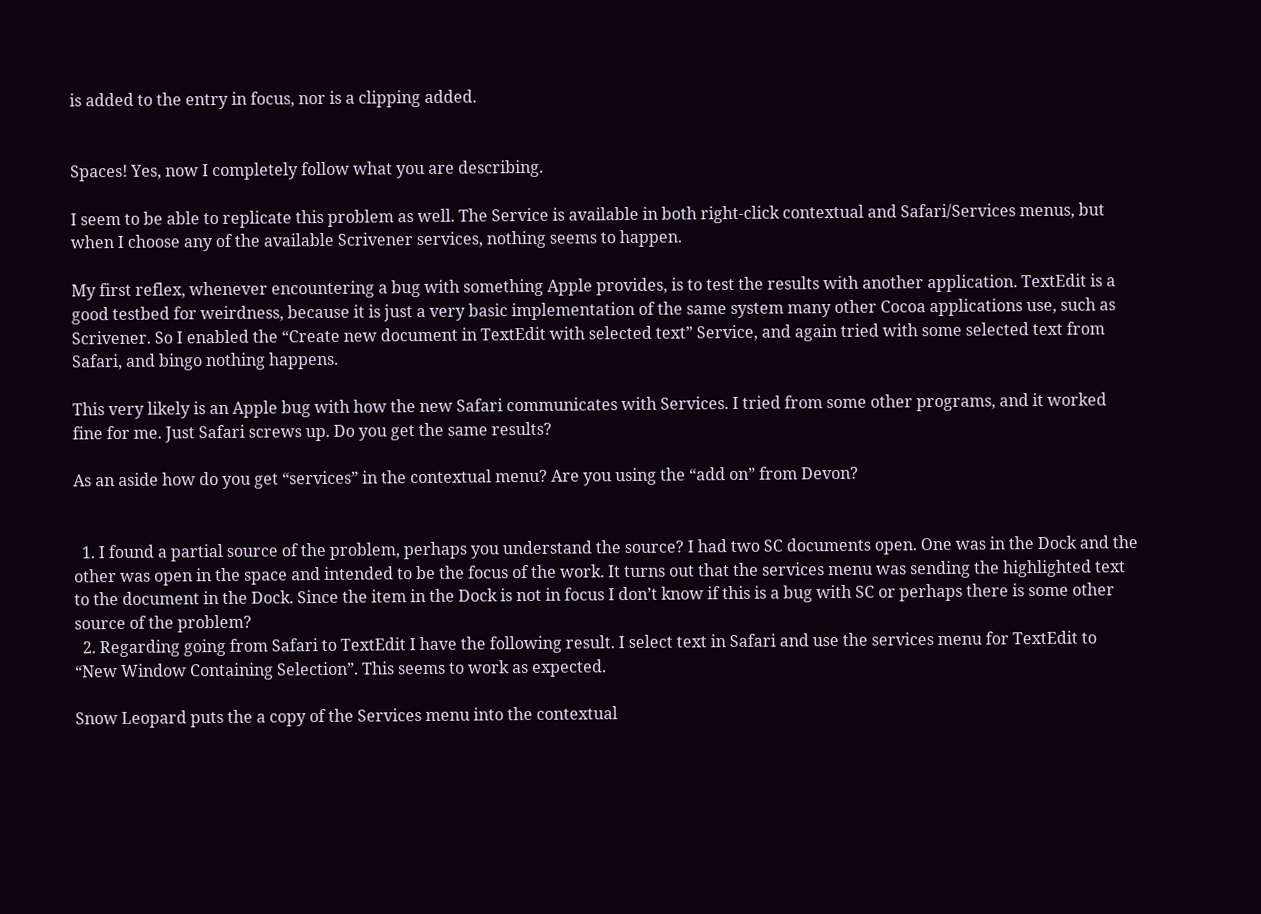is added to the entry in focus, nor is a clipping added.


Spaces! Yes, now I completely follow what you are describing.

I seem to be able to replicate this problem as well. The Service is available in both right-click contextual and Safari/Services menus, but when I choose any of the available Scrivener services, nothing seems to happen.

My first reflex, whenever encountering a bug with something Apple provides, is to test the results with another application. TextEdit is a good testbed for weirdness, because it is just a very basic implementation of the same system many other Cocoa applications use, such as Scrivener. So I enabled the “Create new document in TextEdit with selected text” Service, and again tried with some selected text from Safari, and bingo nothing happens.

This very likely is an Apple bug with how the new Safari communicates with Services. I tried from some other programs, and it worked fine for me. Just Safari screws up. Do you get the same results?

As an aside how do you get “services” in the contextual menu? Are you using the “add on” from Devon?


  1. I found a partial source of the problem, perhaps you understand the source? I had two SC documents open. One was in the Dock and the other was open in the space and intended to be the focus of the work. It turns out that the services menu was sending the highlighted text to the document in the Dock. Since the item in the Dock is not in focus I don’t know if this is a bug with SC or perhaps there is some other source of the problem?
  2. Regarding going from Safari to TextEdit I have the following result. I select text in Safari and use the services menu for TextEdit to “New Window Containing Selection”. This seems to work as expected.

Snow Leopard puts the a copy of the Services menu into the contextual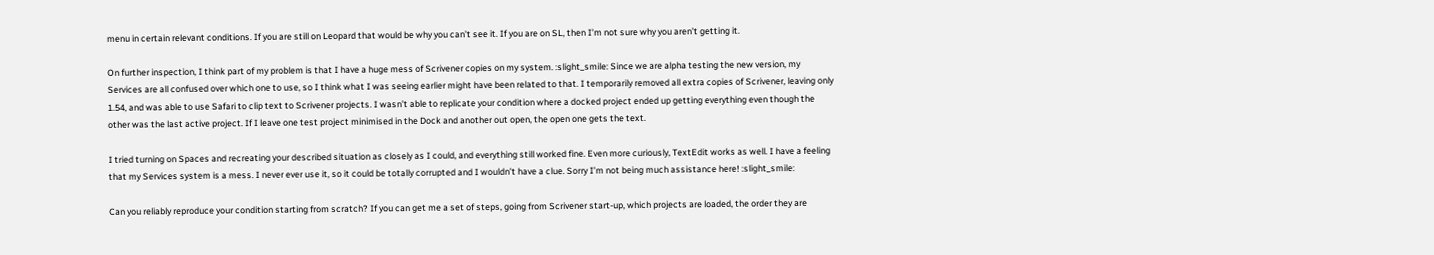menu in certain relevant conditions. If you are still on Leopard that would be why you can’t see it. If you are on SL, then I’m not sure why you aren’t getting it.

On further inspection, I think part of my problem is that I have a huge mess of Scrivener copies on my system. :slight_smile: Since we are alpha testing the new version, my Services are all confused over which one to use, so I think what I was seeing earlier might have been related to that. I temporarily removed all extra copies of Scrivener, leaving only 1.54, and was able to use Safari to clip text to Scrivener projects. I wasn’t able to replicate your condition where a docked project ended up getting everything even though the other was the last active project. If I leave one test project minimised in the Dock and another out open, the open one gets the text.

I tried turning on Spaces and recreating your described situation as closely as I could, and everything still worked fine. Even more curiously, TextEdit works as well. I have a feeling that my Services system is a mess. I never ever use it, so it could be totally corrupted and I wouldn’t have a clue. Sorry I’m not being much assistance here! :slight_smile:

Can you reliably reproduce your condition starting from scratch? If you can get me a set of steps, going from Scrivener start-up, which projects are loaded, the order they are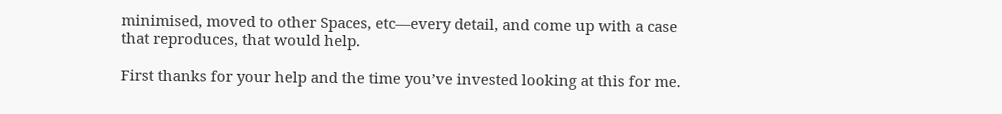minimised, moved to other Spaces, etc—every detail, and come up with a case that reproduces, that would help.

First thanks for your help and the time you’ve invested looking at this for me.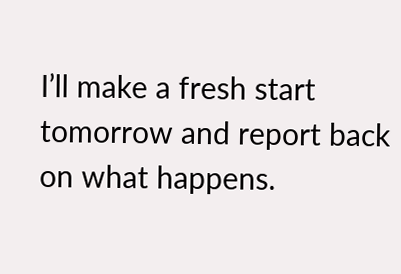I’ll make a fresh start tomorrow and report back on what happens.